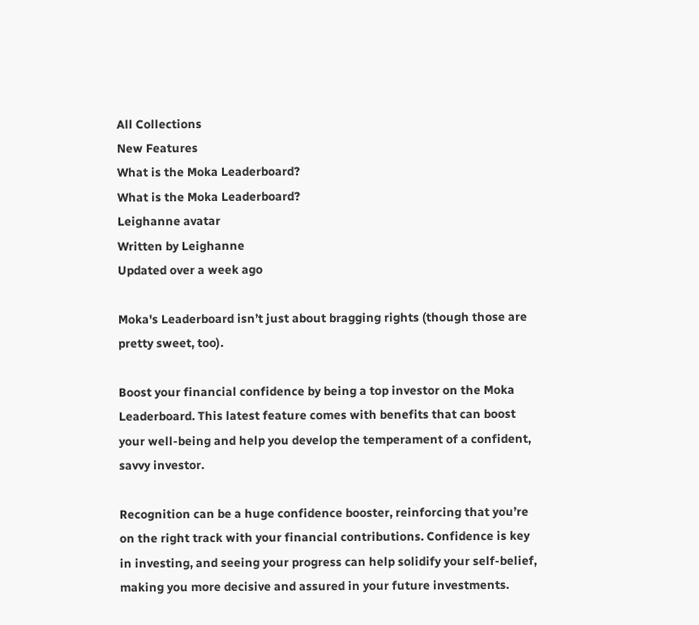All Collections
New Features
What is the Moka Leaderboard?
What is the Moka Leaderboard?
Leighanne avatar
Written by Leighanne
Updated over a week ago

Moka's Leaderboard isn’t just about bragging rights (though those are pretty sweet, too).

Boost your financial confidence by being a top investor on the Moka Leaderboard. This latest feature comes with benefits that can boost your well-being and help you develop the temperament of a confident, savvy investor.

Recognition can be a huge confidence booster, reinforcing that you’re on the right track with your financial contributions. Confidence is key in investing, and seeing your progress can help solidify your self-belief, making you more decisive and assured in your future investments.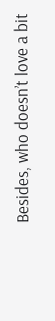Besides, who doesn’t love a bit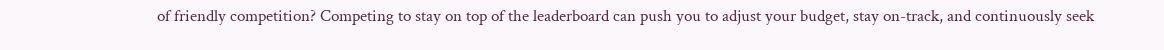of friendly competition? Competing to stay on top of the leaderboard can push you to adjust your budget, stay on-track, and continuously seek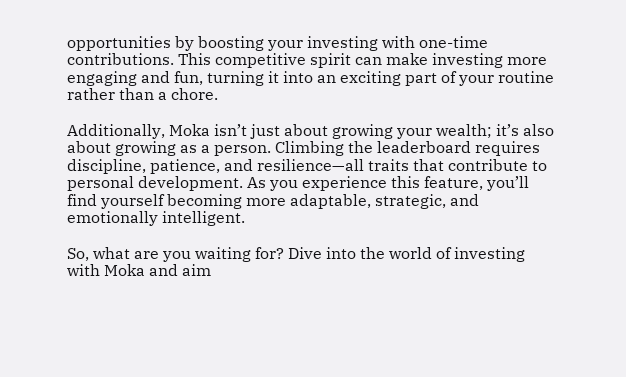opportunities by boosting your investing with one-time contributions. This competitive spirit can make investing more engaging and fun, turning it into an exciting part of your routine rather than a chore.

Additionally, Moka isn’t just about growing your wealth; it’s also about growing as a person. Climbing the leaderboard requires discipline, patience, and resilience—all traits that contribute to personal development. As you experience this feature, you’ll find yourself becoming more adaptable, strategic, and emotionally intelligent.

So, what are you waiting for? Dive into the world of investing with Moka and aim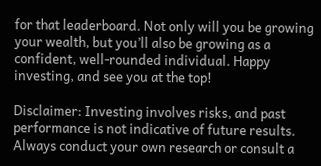for that leaderboard. Not only will you be growing your wealth, but you’ll also be growing as a confident, well-rounded individual. Happy investing, and see you at the top!

Disclaimer: Investing involves risks, and past performance is not indicative of future results. Always conduct your own research or consult a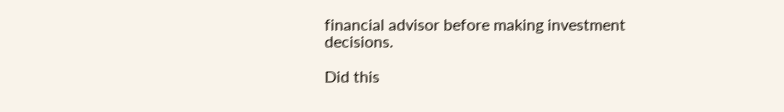financial advisor before making investment decisions.

Did this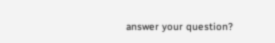answer your question?